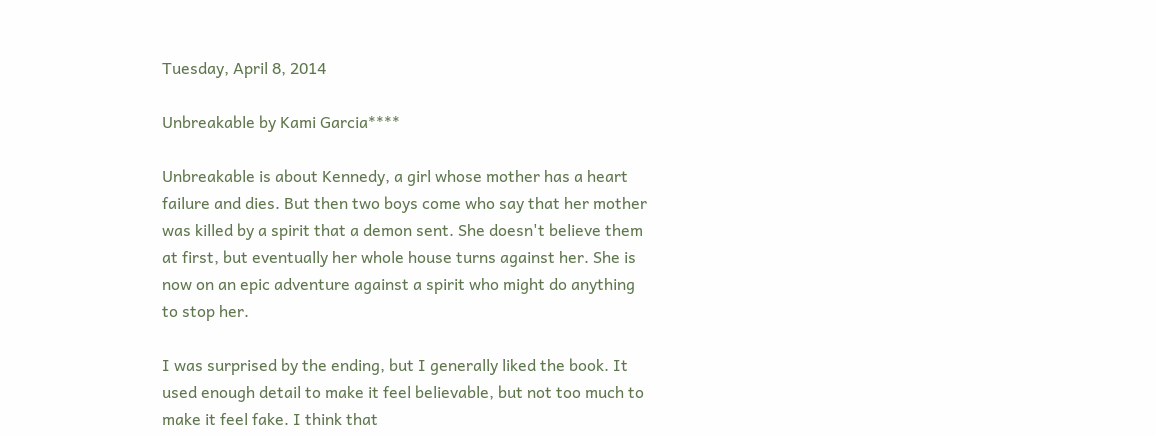Tuesday, April 8, 2014

Unbreakable by Kami Garcia****

Unbreakable is about Kennedy, a girl whose mother has a heart failure and dies. But then two boys come who say that her mother was killed by a spirit that a demon sent. She doesn't believe them at first, but eventually her whole house turns against her. She is now on an epic adventure against a spirit who might do anything to stop her.

I was surprised by the ending, but I generally liked the book. It used enough detail to make it feel believable, but not too much to make it feel fake. I think that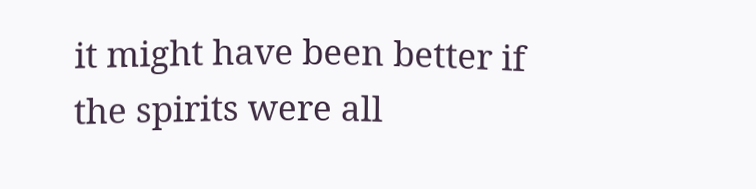it might have been better if the spirits were all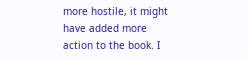more hostile, it might have added more action to the book. I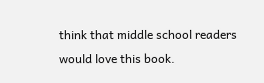think that middle school readers would love this book.